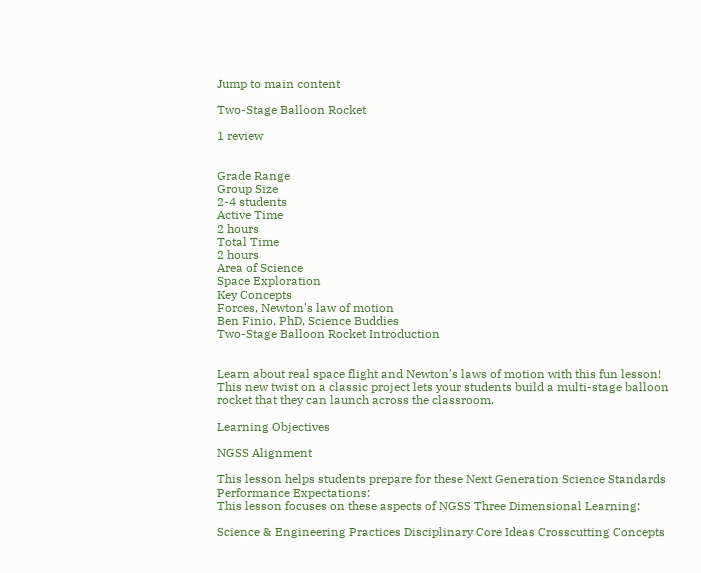Jump to main content

Two-Stage Balloon Rocket

1 review


Grade Range
Group Size
2-4 students
Active Time
2 hours
Total Time
2 hours
Area of Science
Space Exploration
Key Concepts
Forces, Newton's law of motion
Ben Finio, PhD, Science Buddies
Two-Stage Balloon Rocket Introduction


Learn about real space flight and Newton's laws of motion with this fun lesson! This new twist on a classic project lets your students build a multi-stage balloon rocket that they can launch across the classroom.

Learning Objectives

NGSS Alignment

This lesson helps students prepare for these Next Generation Science Standards Performance Expectations:
This lesson focuses on these aspects of NGSS Three Dimensional Learning:

Science & Engineering Practices Disciplinary Core Ideas Crosscutting Concepts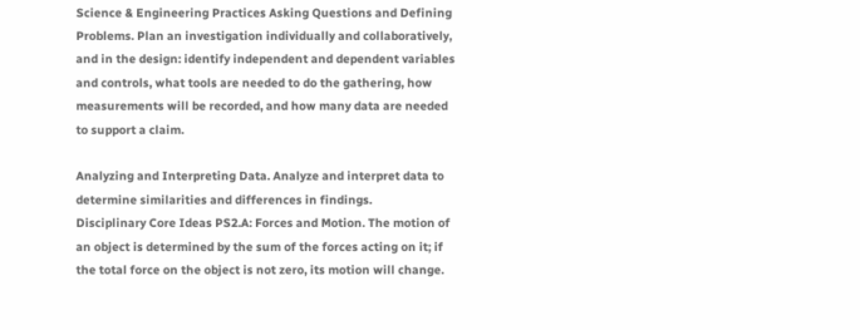Science & Engineering Practices Asking Questions and Defining Problems. Plan an investigation individually and collaboratively, and in the design: identify independent and dependent variables and controls, what tools are needed to do the gathering, how measurements will be recorded, and how many data are needed to support a claim.

Analyzing and Interpreting Data. Analyze and interpret data to determine similarities and differences in findings.
Disciplinary Core Ideas PS2.A: Forces and Motion. The motion of an object is determined by the sum of the forces acting on it; if the total force on the object is not zero, its motion will change.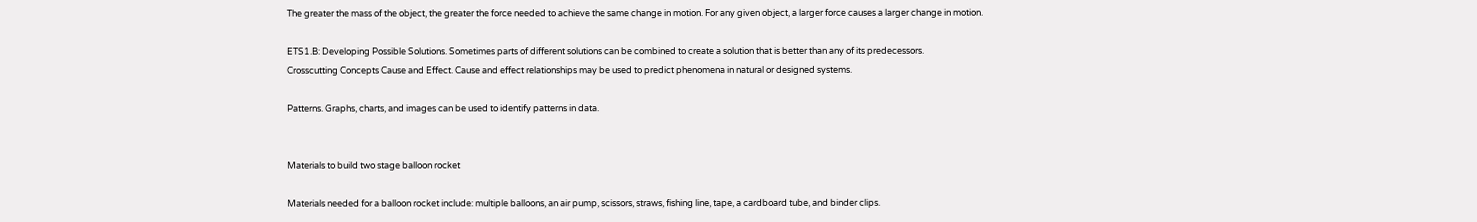The greater the mass of the object, the greater the force needed to achieve the same change in motion. For any given object, a larger force causes a larger change in motion.

ETS1.B: Developing Possible Solutions. Sometimes parts of different solutions can be combined to create a solution that is better than any of its predecessors.
Crosscutting Concepts Cause and Effect. Cause and effect relationships may be used to predict phenomena in natural or designed systems.

Patterns. Graphs, charts, and images can be used to identify patterns in data.


Materials to build two stage balloon rocket

Materials needed for a balloon rocket include: multiple balloons, an air pump, scissors, straws, fishing line, tape, a cardboard tube, and binder clips.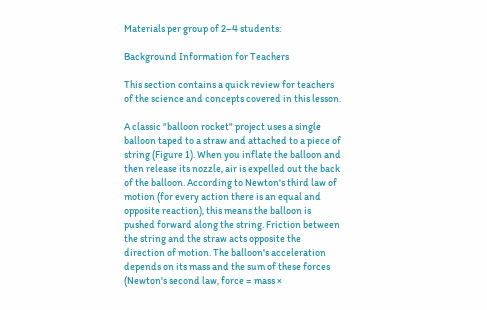Materials per group of 2–4 students:

Background Information for Teachers

This section contains a quick review for teachers of the science and concepts covered in this lesson.

A classic "balloon rocket" project uses a single balloon taped to a straw and attached to a piece of string (Figure 1). When you inflate the balloon and then release its nozzle, air is expelled out the back of the balloon. According to Newton's third law of motion (for every action there is an equal and opposite reaction), this means the balloon is pushed forward along the string. Friction between the string and the straw acts opposite the direction of motion. The balloon's acceleration depends on its mass and the sum of these forces (Newton's second law, force = mass ×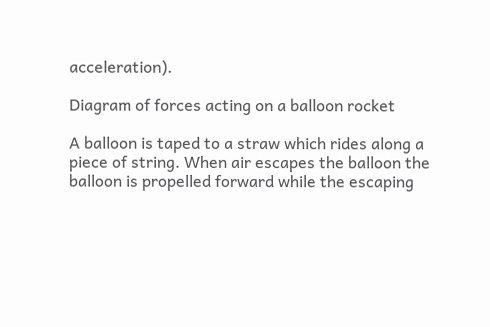acceleration).

Diagram of forces acting on a balloon rocket

A balloon is taped to a straw which rides along a piece of string. When air escapes the balloon the balloon is propelled forward while the escaping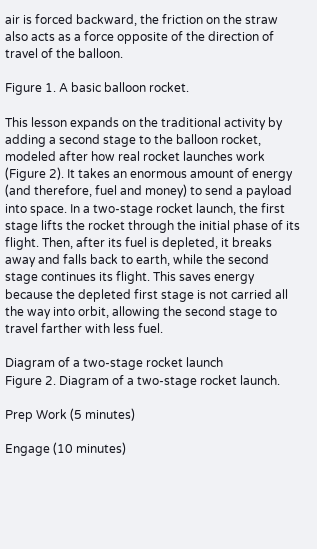air is forced backward, the friction on the straw also acts as a force opposite of the direction of travel of the balloon.

Figure 1. A basic balloon rocket.

This lesson expands on the traditional activity by adding a second stage to the balloon rocket, modeled after how real rocket launches work (Figure 2). It takes an enormous amount of energy (and therefore, fuel and money) to send a payload into space. In a two-stage rocket launch, the first stage lifts the rocket through the initial phase of its flight. Then, after its fuel is depleted, it breaks away and falls back to earth, while the second stage continues its flight. This saves energy because the depleted first stage is not carried all the way into orbit, allowing the second stage to travel farther with less fuel.

Diagram of a two-stage rocket launch
Figure 2. Diagram of a two-stage rocket launch.

Prep Work (5 minutes)

Engage (10 minutes)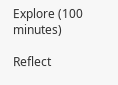Explore (100 minutes)

Reflect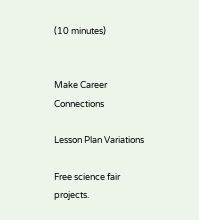(10 minutes)


Make Career Connections

Lesson Plan Variations

Free science fair projects.